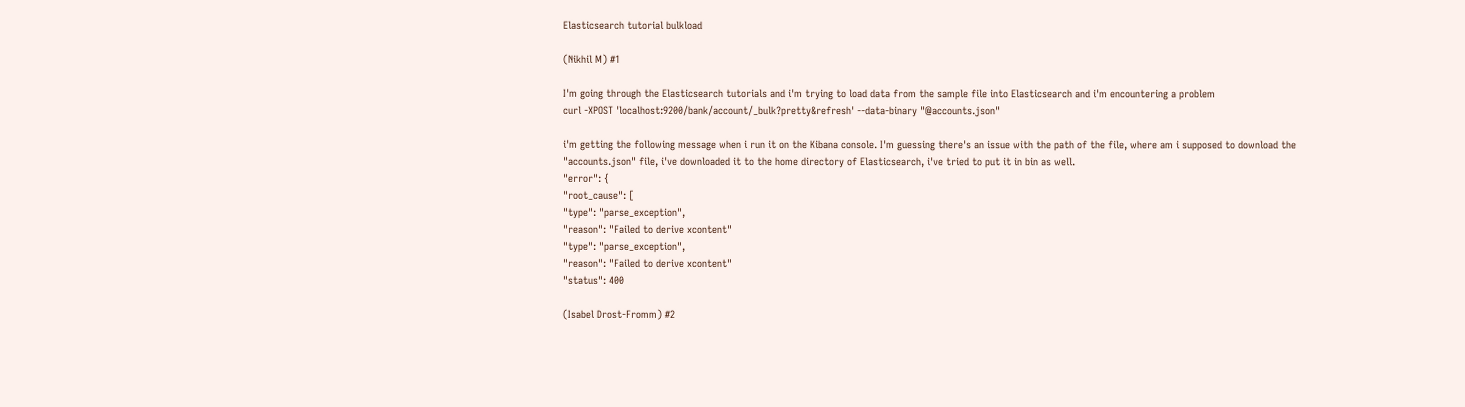Elasticsearch tutorial bulkload

(Nikhil M) #1

I'm going through the Elasticsearch tutorials and i'm trying to load data from the sample file into Elasticsearch and i'm encountering a problem
curl -XPOST 'localhost:9200/bank/account/_bulk?pretty&refresh' --data-binary "@accounts.json"

i'm getting the following message when i run it on the Kibana console. I'm guessing there's an issue with the path of the file, where am i supposed to download the "accounts.json" file, i've downloaded it to the home directory of Elasticsearch, i've tried to put it in bin as well.
"error": {
"root_cause": [
"type": "parse_exception",
"reason": "Failed to derive xcontent"
"type": "parse_exception",
"reason": "Failed to derive xcontent"
"status": 400

(Isabel Drost-Fromm) #2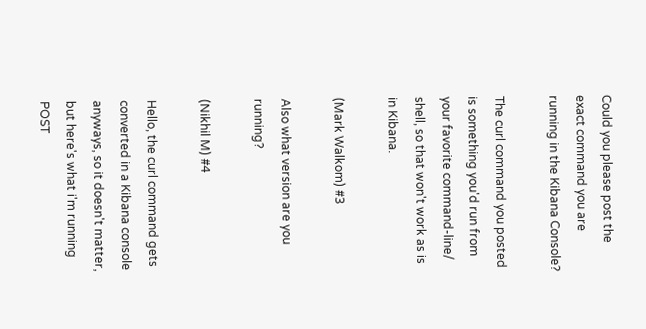Could you please post the exact command you are running in the Kibana Console?

The curl command you posted is something you'd run from your favorite command-line/ shell, so that won't work as is in Kibana.

(Mark Walkom) #3

Also what version are you running?

(Nikhil M) #4

Hello, the curl command gets converted in a Kibana console anyways, so it doesn't matter, but here's what i'm running
POST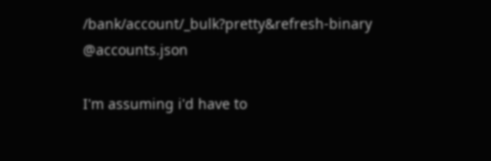/bank/account/_bulk?pretty&refresh-binary @accounts.json

I'm assuming i'd have to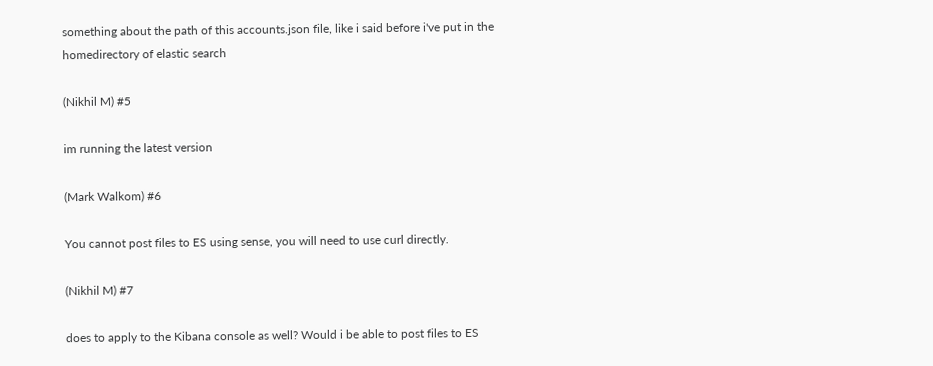something about the path of this accounts.json file, like i said before i've put in the homedirectory of elastic search

(Nikhil M) #5

im running the latest version

(Mark Walkom) #6

You cannot post files to ES using sense, you will need to use curl directly.

(Nikhil M) #7

does to apply to the Kibana console as well? Would i be able to post files to ES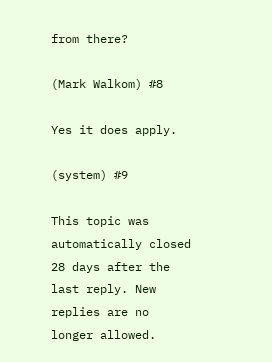from there?

(Mark Walkom) #8

Yes it does apply.

(system) #9

This topic was automatically closed 28 days after the last reply. New replies are no longer allowed.